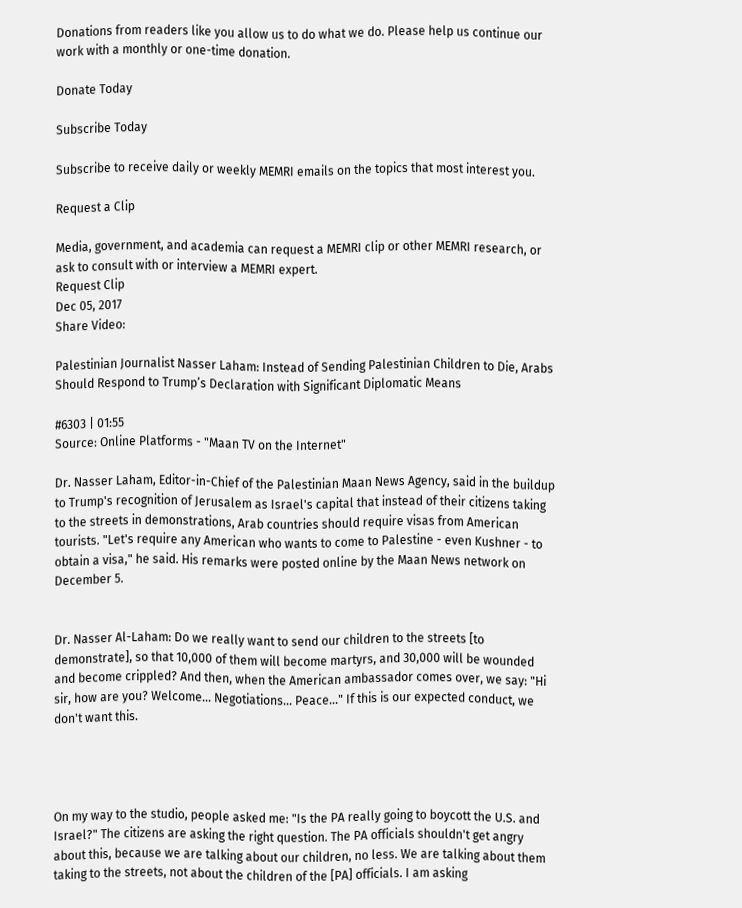Donations from readers like you allow us to do what we do. Please help us continue our work with a monthly or one-time donation.

Donate Today

Subscribe Today

Subscribe to receive daily or weekly MEMRI emails on the topics that most interest you.

Request a Clip

Media, government, and academia can request a MEMRI clip or other MEMRI research, or ask to consult with or interview a MEMRI expert.
Request Clip
Dec 05, 2017
Share Video:

Palestinian Journalist Nasser Laham: Instead of Sending Palestinian Children to Die, Arabs Should Respond to Trump’s Declaration with Significant Diplomatic Means

#6303 | 01:55
Source: Online Platforms - "Maan TV on the Internet"

Dr. Nasser Laham, Editor-in-Chief of the Palestinian Maan News Agency, said in the buildup to Trump's recognition of Jerusalem as Israel's capital that instead of their citizens taking to the streets in demonstrations, Arab countries should require visas from American tourists. "Let's require any American who wants to come to Palestine - even Kushner - to obtain a visa," he said. His remarks were posted online by the Maan News network on December 5.


Dr. Nasser Al-Laham: Do we really want to send our children to the streets [to demonstrate], so that 10,000 of them will become martyrs, and 30,000 will be wounded and become crippled? And then, when the American ambassador comes over, we say: "Hi sir, how are you? Welcome... Negotiations... Peace..." If this is our expected conduct, we don't want this.




On my way to the studio, people asked me: "Is the PA really going to boycott the U.S. and Israel?" The citizens are asking the right question. The PA officials shouldn't get angry about this, because we are talking about our children, no less. We are talking about them taking to the streets, not about the children of the [PA] officials. I am asking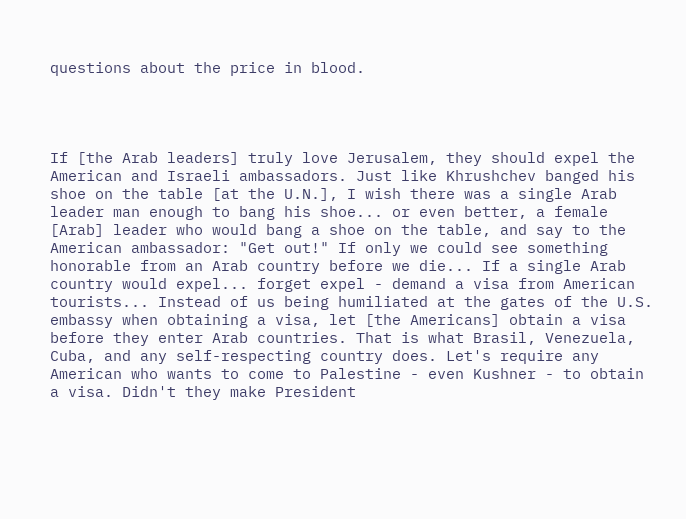questions about the price in blood.




If [the Arab leaders] truly love Jerusalem, they should expel the American and Israeli ambassadors. Just like Khrushchev banged his shoe on the table [at the U.N.], I wish there was a single Arab leader man enough to bang his shoe... or even better, a female [Arab] leader who would bang a shoe on the table, and say to the American ambassador: "Get out!" If only we could see something honorable from an Arab country before we die... If a single Arab country would expel... forget expel - demand a visa from American tourists... Instead of us being humiliated at the gates of the U.S. embassy when obtaining a visa, let [the Americans] obtain a visa before they enter Arab countries. That is what Brasil, Venezuela, Cuba, and any self-respecting country does. Let's require any American who wants to come to Palestine - even Kushner - to obtain a visa. Didn't they make President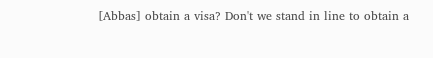[Abbas] obtain a visa? Don't we stand in line to obtain a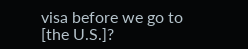visa before we go to [the U.S.]?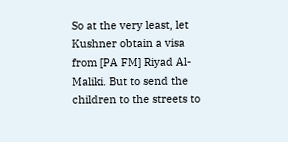So at the very least, let Kushner obtain a visa from [PA FM] Riyad Al-Maliki. But to send the children to the streets to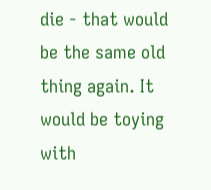die - that would be the same old thing again. It would be toying with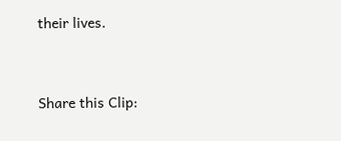their lives.



Share this Clip: